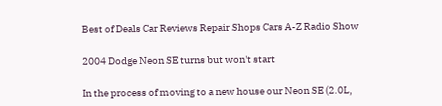Best of Deals Car Reviews Repair Shops Cars A-Z Radio Show

2004 Dodge Neon SE turns but won't start

In the process of moving to a new house our Neon SE (2.0L,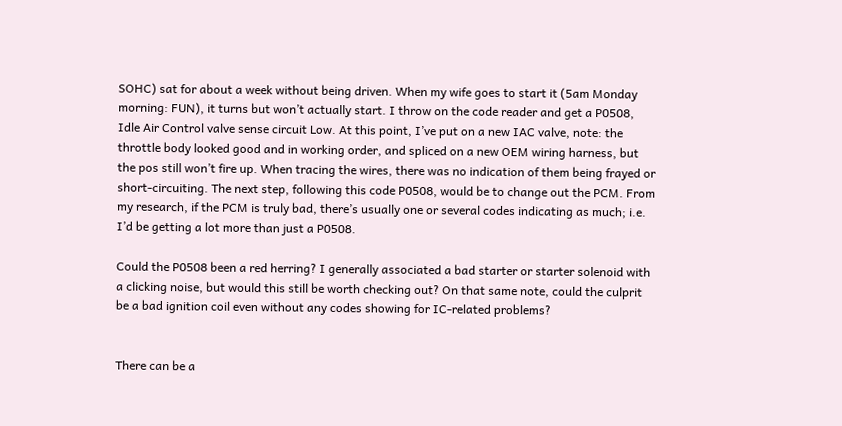SOHC) sat for about a week without being driven. When my wife goes to start it (5am Monday morning: FUN), it turns but won’t actually start. I throw on the code reader and get a P0508, Idle Air Control valve sense circuit Low. At this point, I’ve put on a new IAC valve, note: the throttle body looked good and in working order, and spliced on a new OEM wiring harness, but the pos still won’t fire up. When tracing the wires, there was no indication of them being frayed or short-circuiting. The next step, following this code P0508, would be to change out the PCM. From my research, if the PCM is truly bad, there’s usually one or several codes indicating as much; i.e. I’d be getting a lot more than just a P0508.

Could the P0508 been a red herring? I generally associated a bad starter or starter solenoid with a clicking noise, but would this still be worth checking out? On that same note, could the culprit be a bad ignition coil even without any codes showing for IC-related problems?


There can be a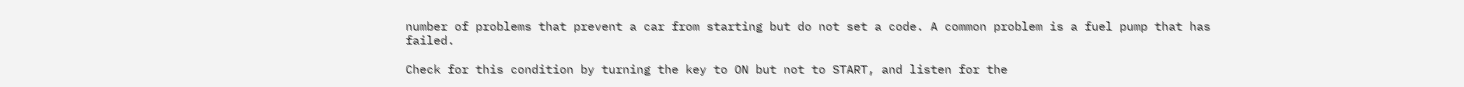number of problems that prevent a car from starting but do not set a code. A common problem is a fuel pump that has failed.

Check for this condition by turning the key to ON but not to START, and listen for the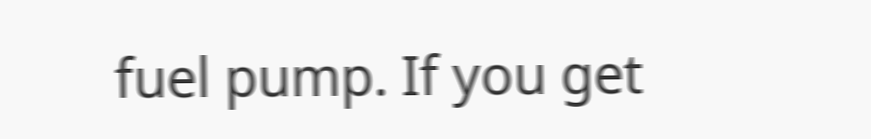fuel pump. If you get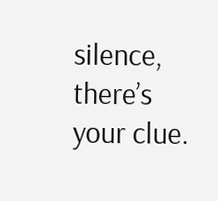silence, there’s your clue.